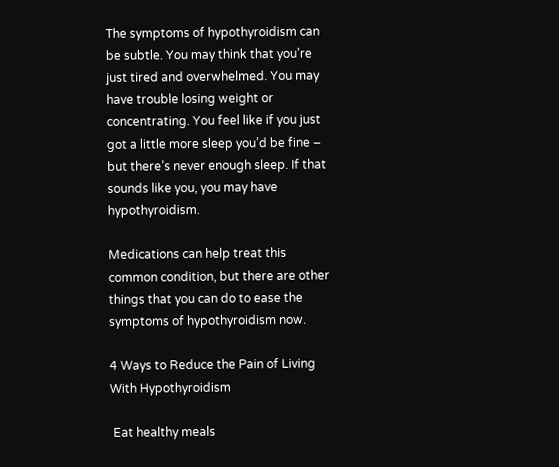The symptoms of hypothyroidism can be subtle. You may think that you’re just tired and overwhelmed. You may have trouble losing weight or concentrating. You feel like if you just got a little more sleep you’d be fine – but there’s never enough sleep. If that sounds like you, you may have hypothyroidism.

Medications can help treat this common condition, but there are other things that you can do to ease the symptoms of hypothyroidism now.

4 Ways to Reduce the Pain of Living With Hypothyroidism

 Eat healthy meals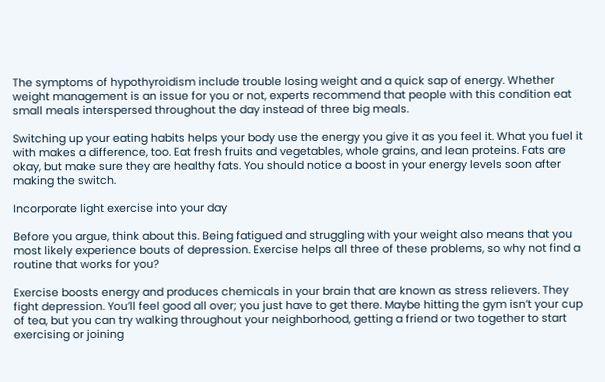The symptoms of hypothyroidism include trouble losing weight and a quick sap of energy. Whether weight management is an issue for you or not, experts recommend that people with this condition eat small meals interspersed throughout the day instead of three big meals.

Switching up your eating habits helps your body use the energy you give it as you feel it. What you fuel it with makes a difference, too. Eat fresh fruits and vegetables, whole grains, and lean proteins. Fats are okay, but make sure they are healthy fats. You should notice a boost in your energy levels soon after making the switch.

Incorporate light exercise into your day

Before you argue, think about this. Being fatigued and struggling with your weight also means that you most likely experience bouts of depression. Exercise helps all three of these problems, so why not find a routine that works for you?

Exercise boosts energy and produces chemicals in your brain that are known as stress relievers. They fight depression. You’ll feel good all over; you just have to get there. Maybe hitting the gym isn’t your cup of tea, but you can try walking throughout your neighborhood, getting a friend or two together to start exercising or joining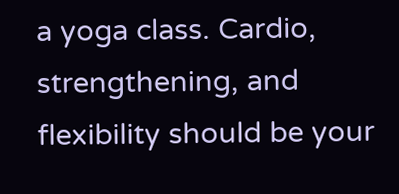a yoga class. Cardio, strengthening, and flexibility should be your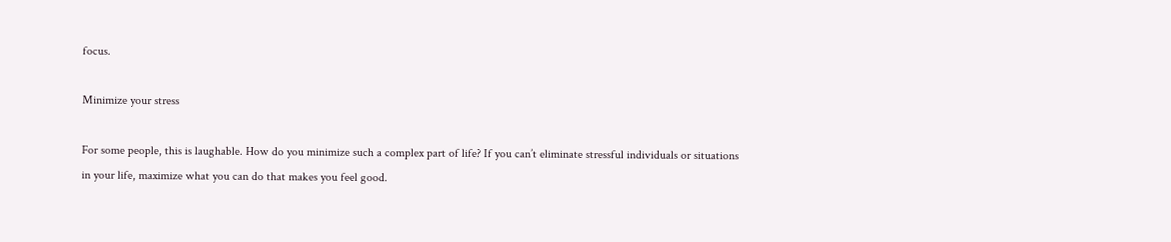focus.

Minimize your stress

For some people, this is laughable. How do you minimize such a complex part of life? If you can’t eliminate stressful individuals or situations in your life, maximize what you can do that makes you feel good.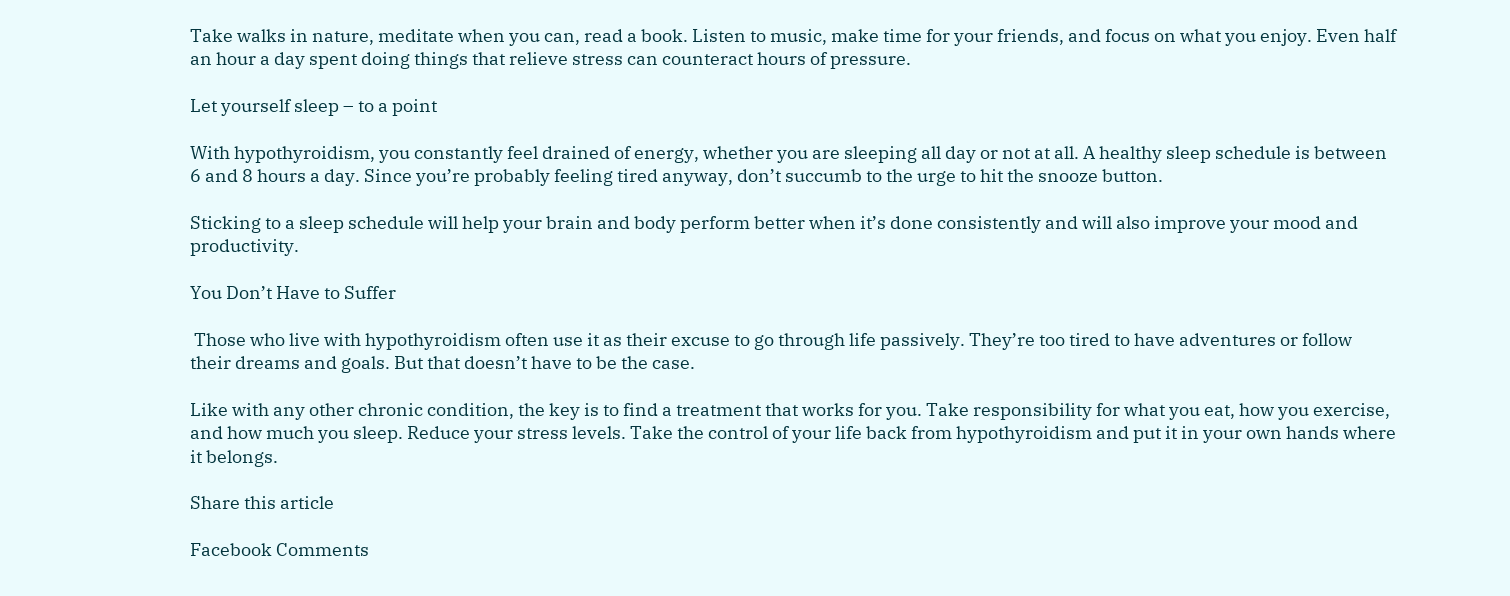Take walks in nature, meditate when you can, read a book. Listen to music, make time for your friends, and focus on what you enjoy. Even half an hour a day spent doing things that relieve stress can counteract hours of pressure.

Let yourself sleep – to a point

With hypothyroidism, you constantly feel drained of energy, whether you are sleeping all day or not at all. A healthy sleep schedule is between 6 and 8 hours a day. Since you’re probably feeling tired anyway, don’t succumb to the urge to hit the snooze button.

Sticking to a sleep schedule will help your brain and body perform better when it’s done consistently and will also improve your mood and productivity.

You Don’t Have to Suffer

 Those who live with hypothyroidism often use it as their excuse to go through life passively. They’re too tired to have adventures or follow their dreams and goals. But that doesn’t have to be the case.

Like with any other chronic condition, the key is to find a treatment that works for you. Take responsibility for what you eat, how you exercise, and how much you sleep. Reduce your stress levels. Take the control of your life back from hypothyroidism and put it in your own hands where it belongs.

Share this article

Facebook Comments